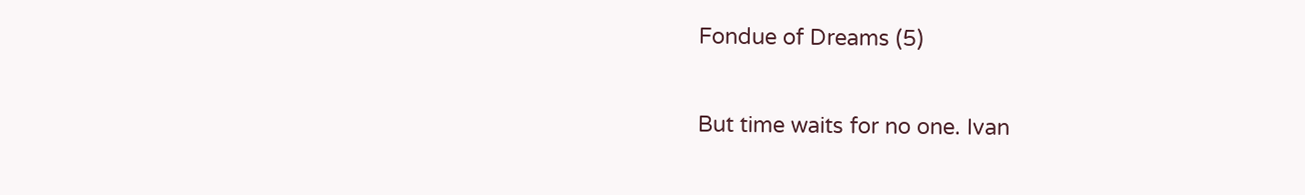Fondue of Dreams (5)

But time waits for no one. Ivan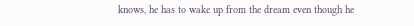knows, he has to wake up from the dream even though he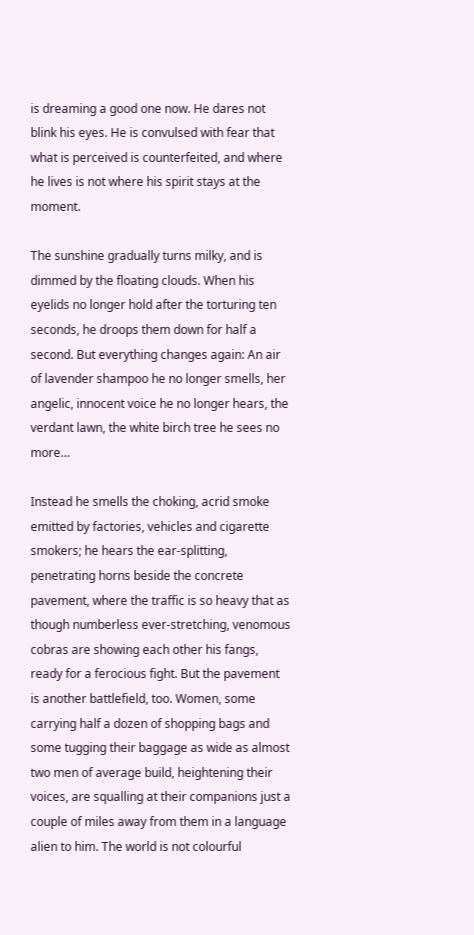is dreaming a good one now. He dares not blink his eyes. He is convulsed with fear that what is perceived is counterfeited, and where he lives is not where his spirit stays at the moment.

The sunshine gradually turns milky, and is dimmed by the floating clouds. When his eyelids no longer hold after the torturing ten seconds, he droops them down for half a second. But everything changes again: An air of lavender shampoo he no longer smells, her angelic, innocent voice he no longer hears, the verdant lawn, the white birch tree he sees no more…

Instead he smells the choking, acrid smoke emitted by factories, vehicles and cigarette smokers; he hears the ear-splitting, penetrating horns beside the concrete pavement, where the traffic is so heavy that as though numberless ever-stretching, venomous cobras are showing each other his fangs, ready for a ferocious fight. But the pavement is another battlefield, too. Women, some carrying half a dozen of shopping bags and some tugging their baggage as wide as almost two men of average build, heightening their voices, are squalling at their companions just a couple of miles away from them in a language alien to him. The world is not colourful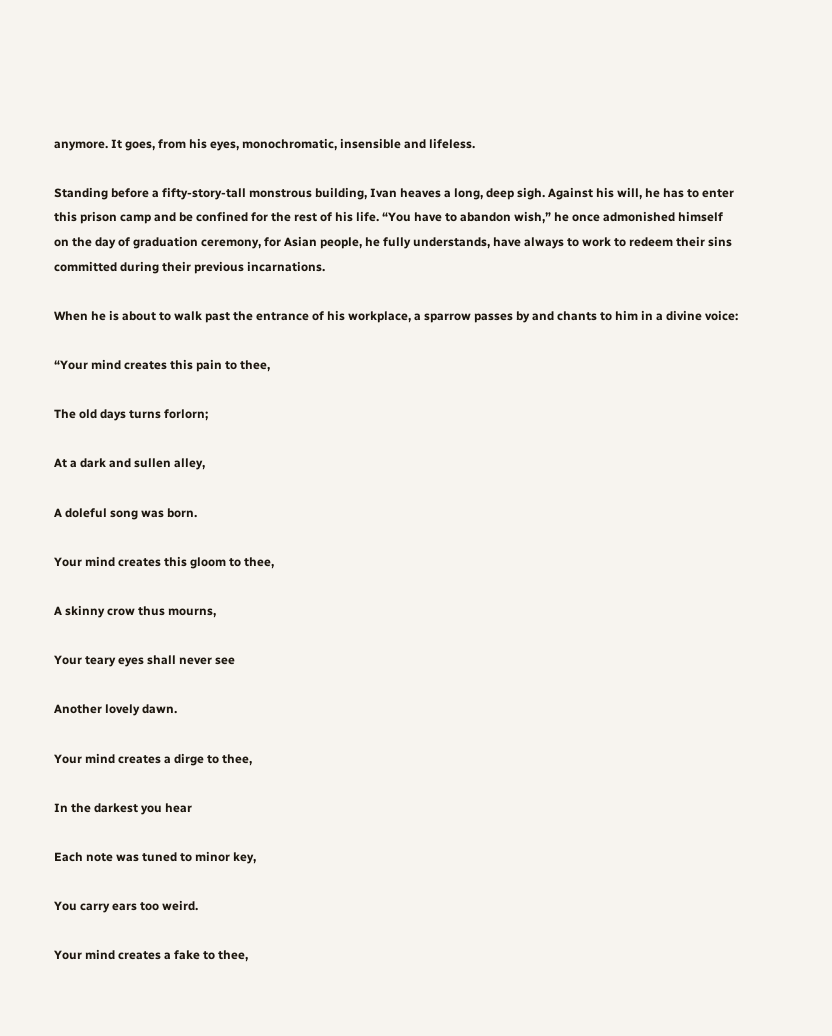anymore. It goes, from his eyes, monochromatic, insensible and lifeless.

Standing before a fifty-story-tall monstrous building, Ivan heaves a long, deep sigh. Against his will, he has to enter this prison camp and be confined for the rest of his life. “You have to abandon wish,” he once admonished himself on the day of graduation ceremony, for Asian people, he fully understands, have always to work to redeem their sins committed during their previous incarnations.

When he is about to walk past the entrance of his workplace, a sparrow passes by and chants to him in a divine voice:

“Your mind creates this pain to thee,

The old days turns forlorn;

At a dark and sullen alley,

A doleful song was born.

Your mind creates this gloom to thee,

A skinny crow thus mourns,

Your teary eyes shall never see

Another lovely dawn.

Your mind creates a dirge to thee,

In the darkest you hear

Each note was tuned to minor key,

You carry ears too weird.

Your mind creates a fake to thee,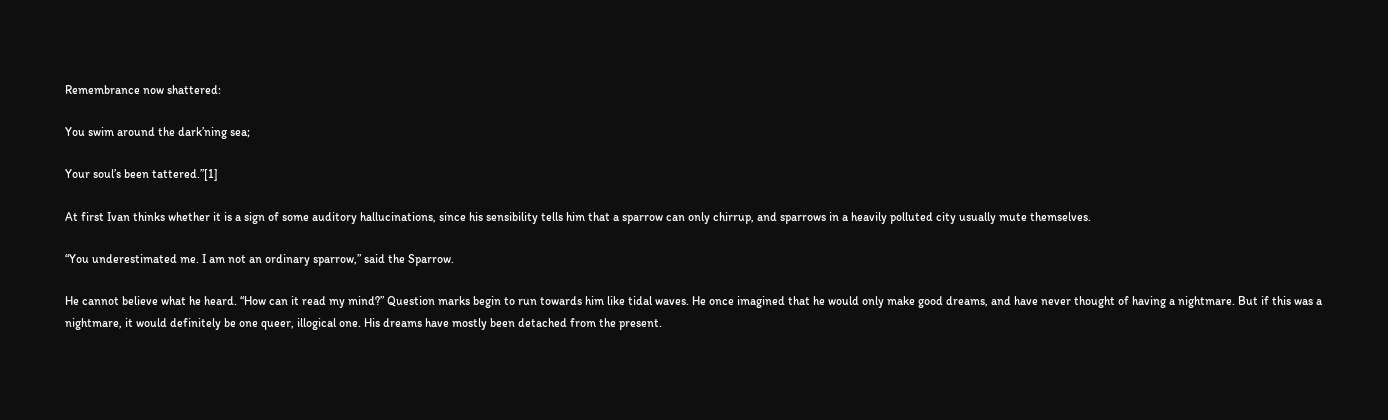Remembrance now shattered:

You swim around the dark’ning sea;

Your soul’s been tattered.”[1]

At first Ivan thinks whether it is a sign of some auditory hallucinations, since his sensibility tells him that a sparrow can only chirrup, and sparrows in a heavily polluted city usually mute themselves.

“You underestimated me. I am not an ordinary sparrow,” said the Sparrow.

He cannot believe what he heard. “How can it read my mind?” Question marks begin to run towards him like tidal waves. He once imagined that he would only make good dreams, and have never thought of having a nightmare. But if this was a nightmare, it would definitely be one queer, illogical one. His dreams have mostly been detached from the present.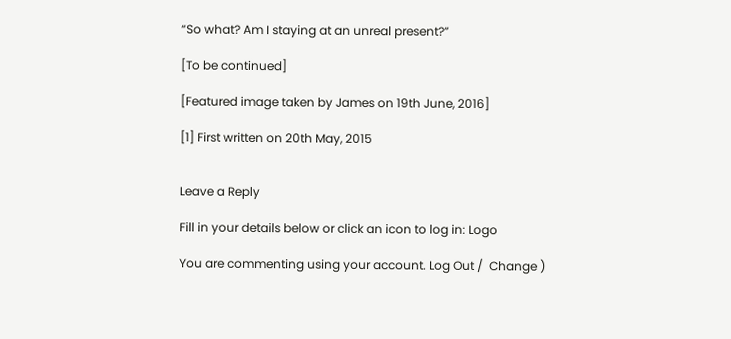“So what? Am I staying at an unreal present?”

[To be continued]

[Featured image taken by James on 19th June, 2016]

[1] First written on 20th May, 2015


Leave a Reply

Fill in your details below or click an icon to log in: Logo

You are commenting using your account. Log Out /  Change )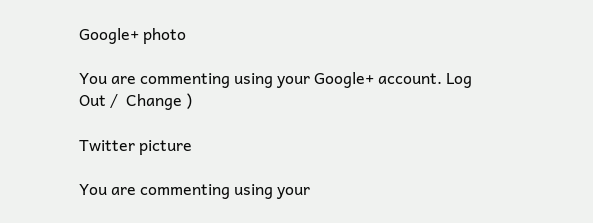Google+ photo

You are commenting using your Google+ account. Log Out /  Change )

Twitter picture

You are commenting using your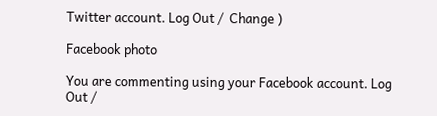Twitter account. Log Out /  Change )

Facebook photo

You are commenting using your Facebook account. Log Out /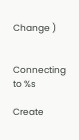Change )


Connecting to %s

Create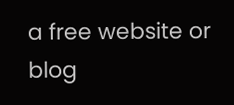a free website or blog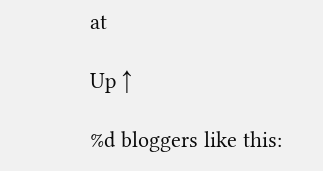at

Up ↑

%d bloggers like this: